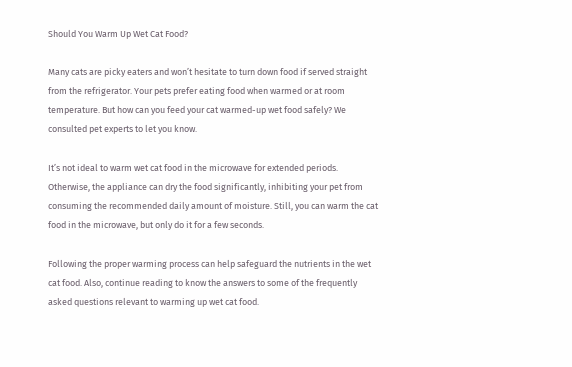Should You Warm Up Wet Cat Food?

Many cats are picky eaters and won’t hesitate to turn down food if served straight from the refrigerator. Your pets prefer eating food when warmed or at room temperature. But how can you feed your cat warmed-up wet food safely? We consulted pet experts to let you know.

It’s not ideal to warm wet cat food in the microwave for extended periods. Otherwise, the appliance can dry the food significantly, inhibiting your pet from consuming the recommended daily amount of moisture. Still, you can warm the cat food in the microwave, but only do it for a few seconds.

Following the proper warming process can help safeguard the nutrients in the wet cat food. Also, continue reading to know the answers to some of the frequently asked questions relevant to warming up wet cat food.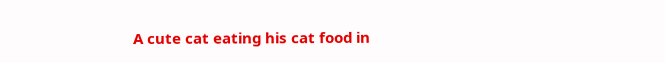A cute cat eating his cat food in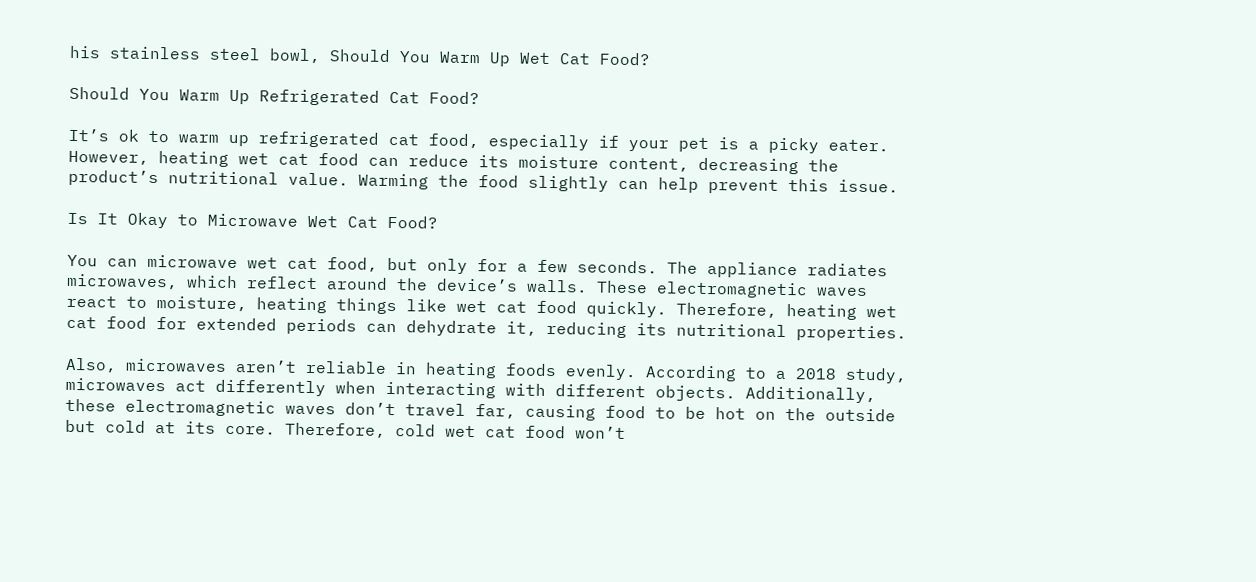his stainless steel bowl, Should You Warm Up Wet Cat Food?

Should You Warm Up Refrigerated Cat Food?

It’s ok to warm up refrigerated cat food, especially if your pet is a picky eater. However, heating wet cat food can reduce its moisture content, decreasing the product’s nutritional value. Warming the food slightly can help prevent this issue.

Is It Okay to Microwave Wet Cat Food?

You can microwave wet cat food, but only for a few seconds. The appliance radiates microwaves, which reflect around the device’s walls. These electromagnetic waves react to moisture, heating things like wet cat food quickly. Therefore, heating wet cat food for extended periods can dehydrate it, reducing its nutritional properties.

Also, microwaves aren’t reliable in heating foods evenly. According to a 2018 study, microwaves act differently when interacting with different objects. Additionally, these electromagnetic waves don’t travel far, causing food to be hot on the outside but cold at its core. Therefore, cold wet cat food won’t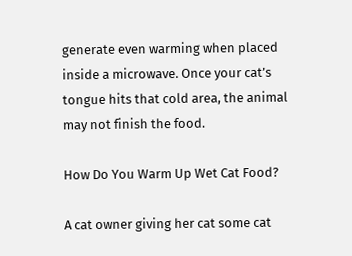generate even warming when placed inside a microwave. Once your cat’s tongue hits that cold area, the animal may not finish the food.

How Do You Warm Up Wet Cat Food?

A cat owner giving her cat some cat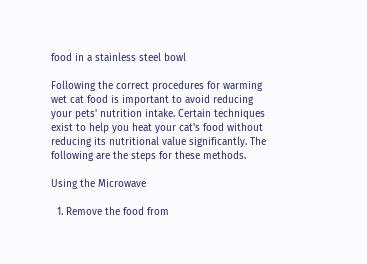food in a stainless steel bowl

Following the correct procedures for warming wet cat food is important to avoid reducing your pets' nutrition intake. Certain techniques exist to help you heat your cat's food without reducing its nutritional value significantly. The following are the steps for these methods.

Using the Microwave

  1. Remove the food from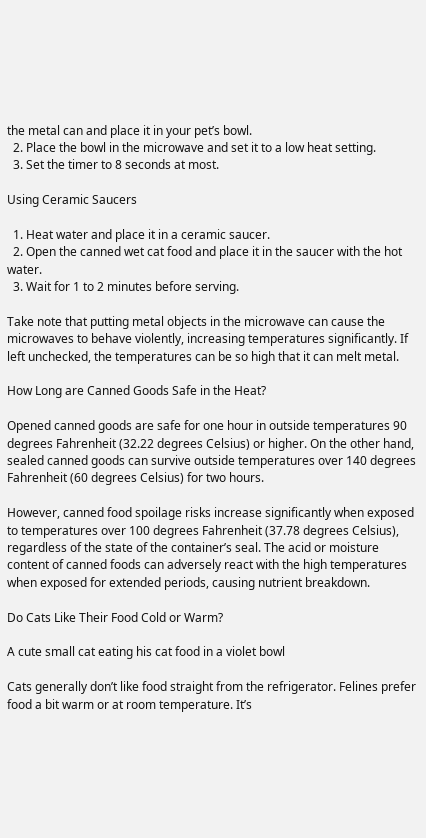the metal can and place it in your pet’s bowl.
  2. Place the bowl in the microwave and set it to a low heat setting.
  3. Set the timer to 8 seconds at most.

Using Ceramic Saucers

  1. Heat water and place it in a ceramic saucer.
  2. Open the canned wet cat food and place it in the saucer with the hot water.
  3. Wait for 1 to 2 minutes before serving.

Take note that putting metal objects in the microwave can cause the microwaves to behave violently, increasing temperatures significantly. If left unchecked, the temperatures can be so high that it can melt metal.

How Long are Canned Goods Safe in the Heat?

Opened canned goods are safe for one hour in outside temperatures 90 degrees Fahrenheit (32.22 degrees Celsius) or higher. On the other hand, sealed canned goods can survive outside temperatures over 140 degrees Fahrenheit (60 degrees Celsius) for two hours.

However, canned food spoilage risks increase significantly when exposed to temperatures over 100 degrees Fahrenheit (37.78 degrees Celsius), regardless of the state of the container’s seal. The acid or moisture content of canned foods can adversely react with the high temperatures when exposed for extended periods, causing nutrient breakdown.

Do Cats Like Their Food Cold or Warm?

A cute small cat eating his cat food in a violet bowl

Cats generally don’t like food straight from the refrigerator. Felines prefer food a bit warm or at room temperature. It’s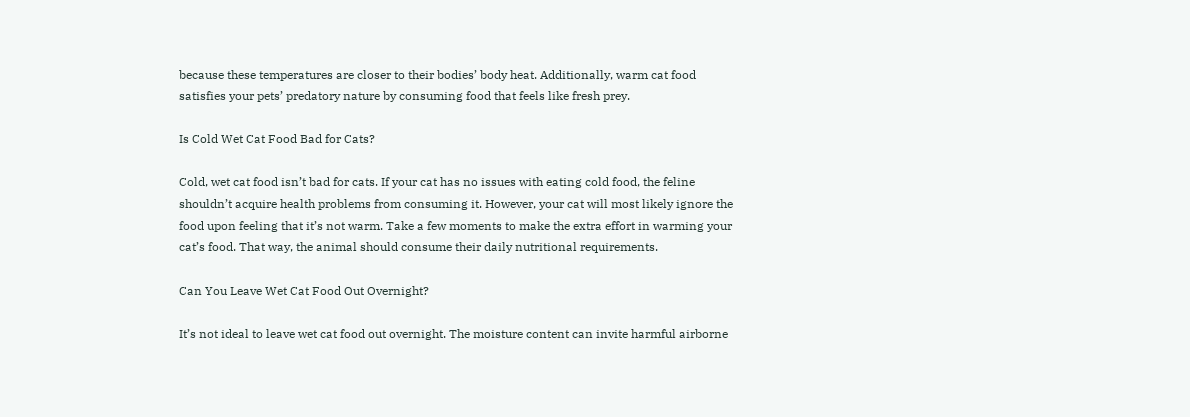because these temperatures are closer to their bodies’ body heat. Additionally, warm cat food satisfies your pets’ predatory nature by consuming food that feels like fresh prey.

Is Cold Wet Cat Food Bad for Cats?

Cold, wet cat food isn’t bad for cats. If your cat has no issues with eating cold food, the feline shouldn’t acquire health problems from consuming it. However, your cat will most likely ignore the food upon feeling that it’s not warm. Take a few moments to make the extra effort in warming your cat’s food. That way, the animal should consume their daily nutritional requirements.

Can You Leave Wet Cat Food Out Overnight?

It’s not ideal to leave wet cat food out overnight. The moisture content can invite harmful airborne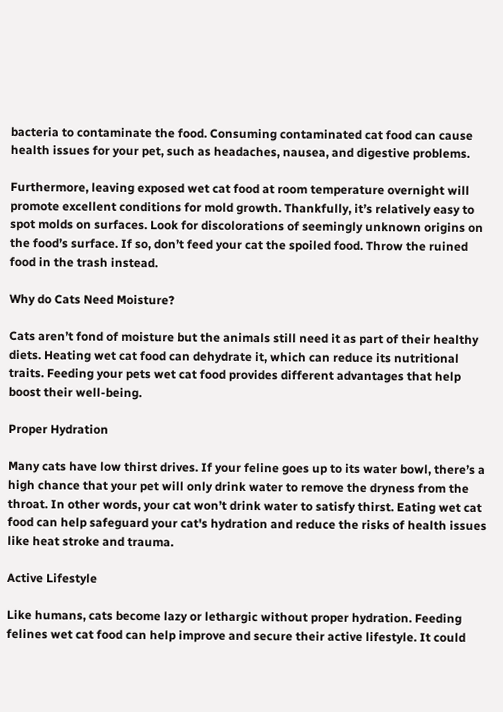bacteria to contaminate the food. Consuming contaminated cat food can cause health issues for your pet, such as headaches, nausea, and digestive problems.

Furthermore, leaving exposed wet cat food at room temperature overnight will promote excellent conditions for mold growth. Thankfully, it’s relatively easy to spot molds on surfaces. Look for discolorations of seemingly unknown origins on the food’s surface. If so, don’t feed your cat the spoiled food. Throw the ruined food in the trash instead.

Why do Cats Need Moisture?

Cats aren’t fond of moisture but the animals still need it as part of their healthy diets. Heating wet cat food can dehydrate it, which can reduce its nutritional traits. Feeding your pets wet cat food provides different advantages that help boost their well-being.

Proper Hydration

Many cats have low thirst drives. If your feline goes up to its water bowl, there’s a high chance that your pet will only drink water to remove the dryness from the throat. In other words, your cat won’t drink water to satisfy thirst. Eating wet cat food can help safeguard your cat's hydration and reduce the risks of health issues like heat stroke and trauma.

Active Lifestyle

Like humans, cats become lazy or lethargic without proper hydration. Feeding felines wet cat food can help improve and secure their active lifestyle. It could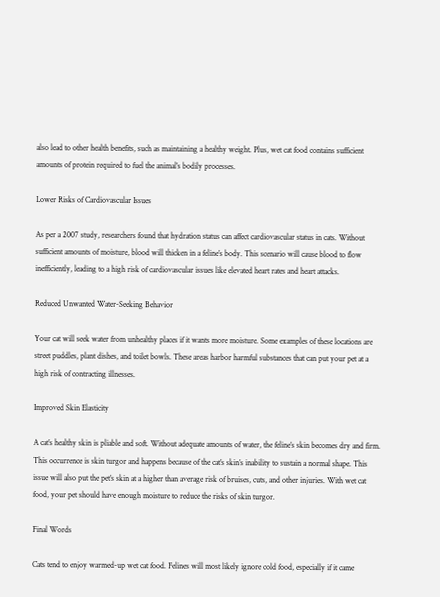also lead to other health benefits, such as maintaining a healthy weight. Plus, wet cat food contains sufficient amounts of protein required to fuel the animal’s bodily processes.

Lower Risks of Cardiovascular Issues

As per a 2007 study, researchers found that hydration status can affect cardiovascular status in cats. Without sufficient amounts of moisture, blood will thicken in a feline’s body. This scenario will cause blood to flow inefficiently, leading to a high risk of cardiovascular issues like elevated heart rates and heart attacks.

Reduced Unwanted Water-Seeking Behavior

Your cat will seek water from unhealthy places if it wants more moisture. Some examples of these locations are street puddles, plant dishes, and toilet bowls. These areas harbor harmful substances that can put your pet at a high risk of contracting illnesses.

Improved Skin Elasticity

A cat’s healthy skin is pliable and soft. Without adequate amounts of water, the feline’s skin becomes dry and firm. This occurrence is skin turgor and happens because of the cat’s skin’s inability to sustain a normal shape. This issue will also put the pet’s skin at a higher than average risk of bruises, cuts, and other injuries. With wet cat food, your pet should have enough moisture to reduce the risks of skin turgor.

Final Words

Cats tend to enjoy warmed-up wet cat food. Felines will most likely ignore cold food, especially if it came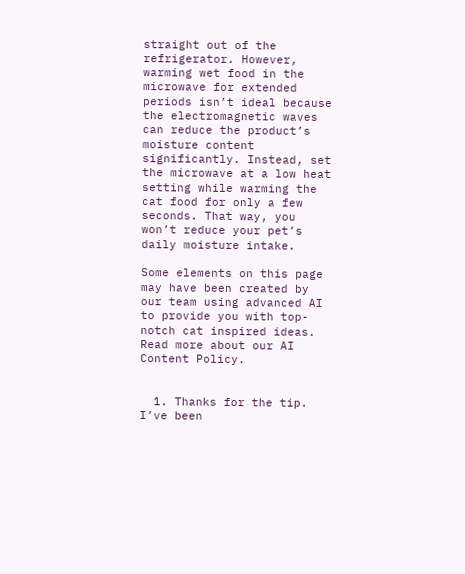straight out of the refrigerator. However, warming wet food in the microwave for extended periods isn’t ideal because the electromagnetic waves can reduce the product’s moisture content significantly. Instead, set the microwave at a low heat setting while warming the cat food for only a few seconds. That way, you won’t reduce your pet’s daily moisture intake.

Some elements on this page may have been created by our team using advanced AI to provide you with top-notch cat inspired ideas. Read more about our AI Content Policy.


  1. Thanks for the tip. I’ve been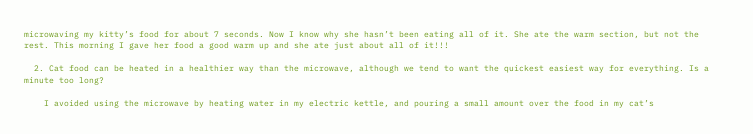microwaving my kitty’s food for about 7 seconds. Now I know why she hasn’t been eating all of it. She ate the warm section, but not the rest. This morning I gave her food a good warm up and she ate just about all of it!!!

  2. Cat food can be heated in a healthier way than the microwave, although we tend to want the quickest easiest way for everything. Is a minute too long?

    I avoided using the microwave by heating water in my electric kettle, and pouring a small amount over the food in my cat’s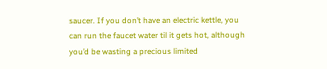saucer. If you don’t have an electric kettle, you can run the faucet water til it gets hot, although you’d be wasting a precious limited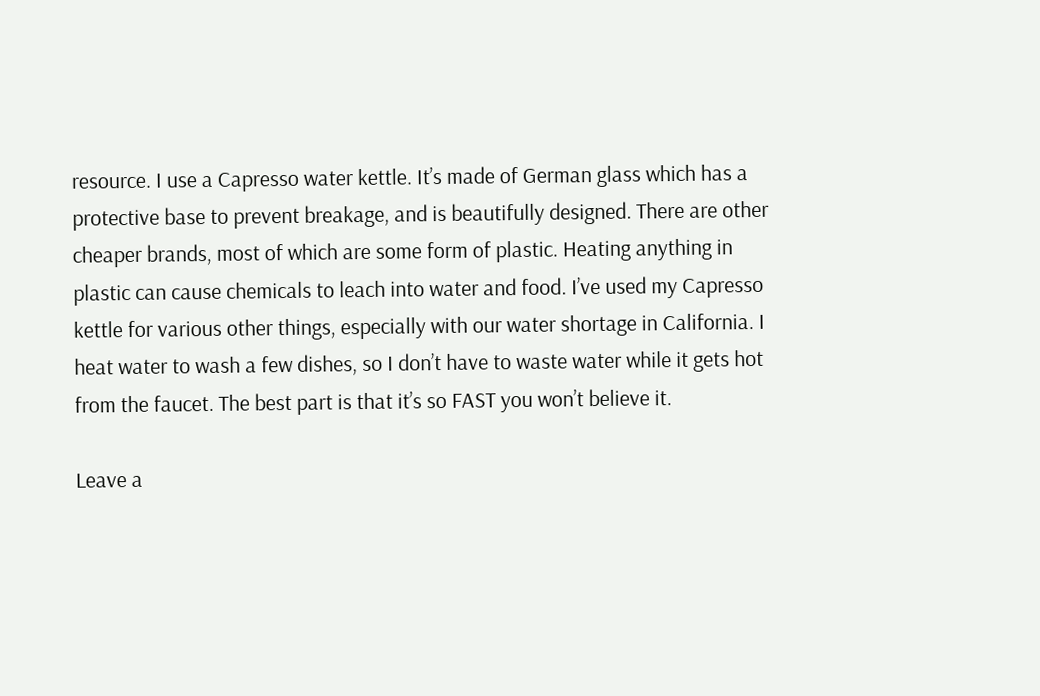resource. I use a Capresso water kettle. It’s made of German glass which has a protective base to prevent breakage, and is beautifully designed. There are other cheaper brands, most of which are some form of plastic. Heating anything in plastic can cause chemicals to leach into water and food. I’ve used my Capresso kettle for various other things, especially with our water shortage in California. I heat water to wash a few dishes, so I don’t have to waste water while it gets hot from the faucet. The best part is that it’s so FAST you won’t believe it.

Leave a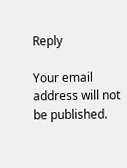Reply

Your email address will not be published.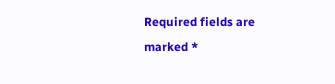Required fields are marked *